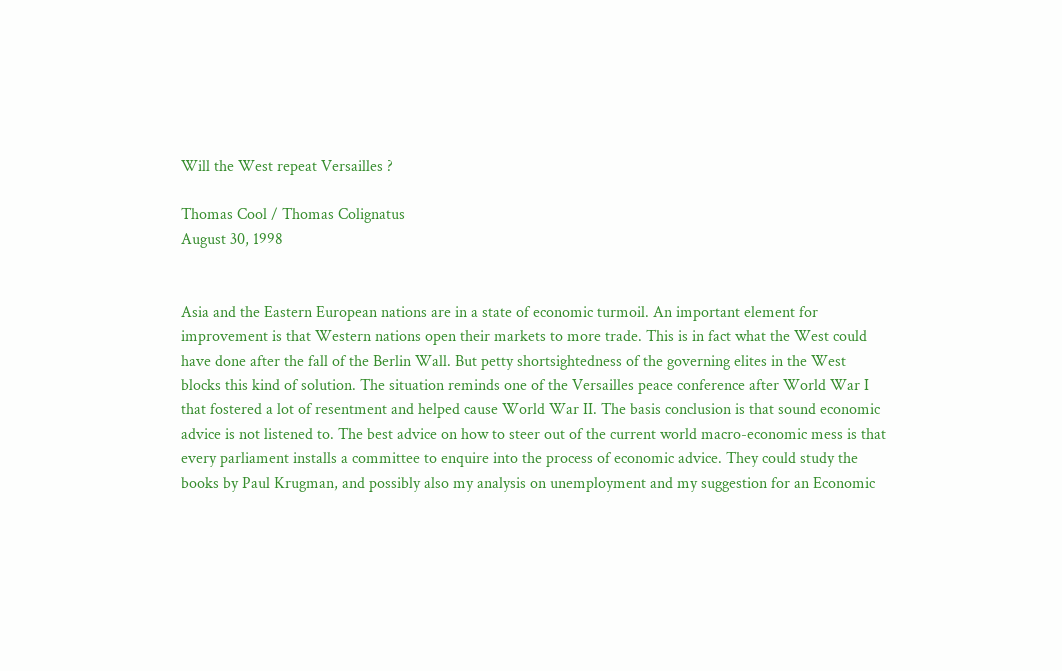Will the West repeat Versailles ?

Thomas Cool / Thomas Colignatus
August 30, 1998


Asia and the Eastern European nations are in a state of economic turmoil. An important element for improvement is that Western nations open their markets to more trade. This is in fact what the West could have done after the fall of the Berlin Wall. But petty shortsightedness of the governing elites in the West blocks this kind of solution. The situation reminds one of the Versailles peace conference after World War I that fostered a lot of resentment and helped cause World War II. The basis conclusion is that sound economic advice is not listened to. The best advice on how to steer out of the current world macro-economic mess is that every parliament installs a committee to enquire into the process of economic advice. They could study the books by Paul Krugman, and possibly also my analysis on unemployment and my suggestion for an Economic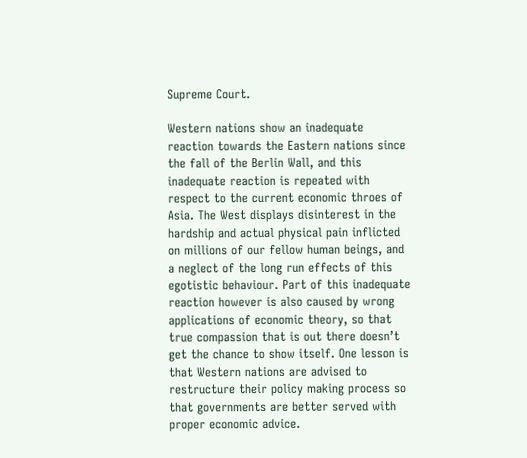Supreme Court.

Western nations show an inadequate reaction towards the Eastern nations since the fall of the Berlin Wall, and this inadequate reaction is repeated with respect to the current economic throes of Asia. The West displays disinterest in the hardship and actual physical pain inflicted on millions of our fellow human beings, and a neglect of the long run effects of this egotistic behaviour. Part of this inadequate reaction however is also caused by wrong applications of economic theory, so that true compassion that is out there doesn’t get the chance to show itself. One lesson is that Western nations are advised to restructure their policy making process so that governments are better served with proper economic advice.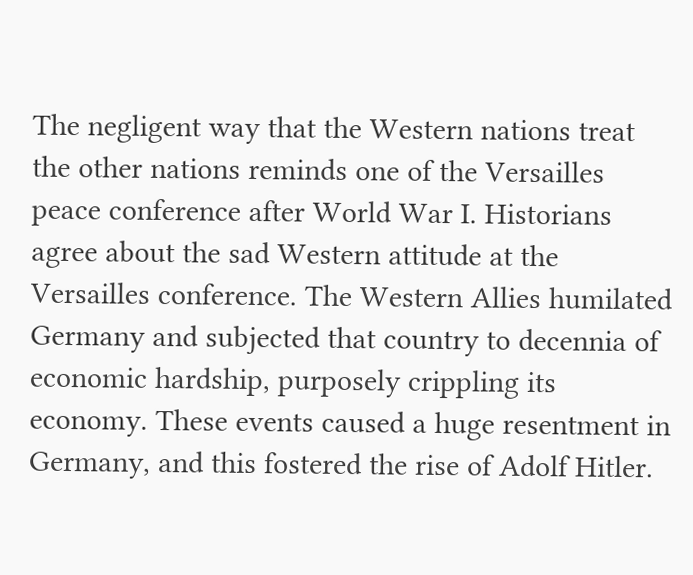The negligent way that the Western nations treat the other nations reminds one of the Versailles peace conference after World War I. Historians agree about the sad Western attitude at the Versailles conference. The Western Allies humilated Germany and subjected that country to decennia of economic hardship, purposely crippling its economy. These events caused a huge resentment in Germany, and this fostered the rise of Adolf Hitler.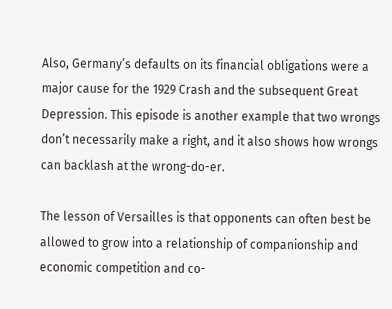Also, Germany’s defaults on its financial obligations were a major cause for the 1929 Crash and the subsequent Great Depression. This episode is another example that two wrongs don’t necessarily make a right, and it also shows how wrongs can backlash at the wrong-do-er.

The lesson of Versailles is that opponents can often best be allowed to grow into a relationship of companionship and economic competition and co-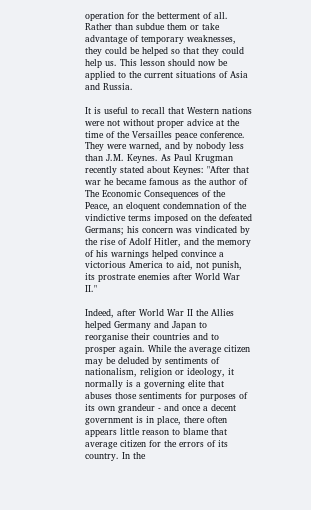operation for the betterment of all. Rather than subdue them or take advantage of temporary weaknesses, they could be helped so that they could help us. This lesson should now be applied to the current situations of Asia and Russia.

It is useful to recall that Western nations were not without proper advice at the time of the Versailles peace conference. They were warned, and by nobody less than J.M. Keynes. As Paul Krugman recently stated about Keynes: "After that war he became famous as the author of The Economic Consequences of the Peace, an eloquent condemnation of the vindictive terms imposed on the defeated Germans; his concern was vindicated by the rise of Adolf Hitler, and the memory of his warnings helped convince a victorious America to aid, not punish, its prostrate enemies after World War II."

Indeed, after World War II the Allies helped Germany and Japan to reorganise their countries and to prosper again. While the average citizen may be deluded by sentiments of nationalism, religion or ideology, it normally is a governing elite that abuses those sentiments for purposes of its own grandeur - and once a decent government is in place, there often appears little reason to blame that average citizen for the errors of its country. In the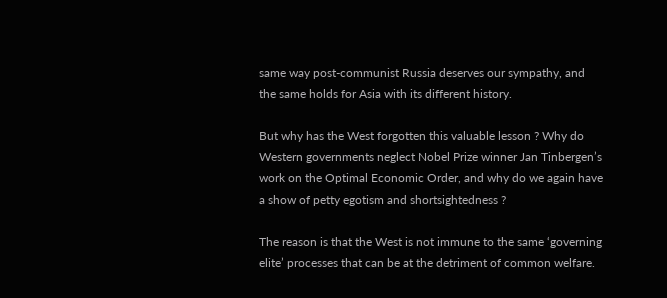same way post-communist Russia deserves our sympathy, and the same holds for Asia with its different history.

But why has the West forgotten this valuable lesson ? Why do Western governments neglect Nobel Prize winner Jan Tinbergen’s work on the Optimal Economic Order, and why do we again have a show of petty egotism and shortsightedness ?

The reason is that the West is not immune to the same ‘governing elite’ processes that can be at the detriment of common welfare.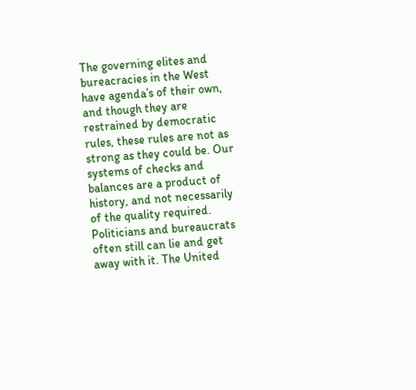The governing elites and bureacracies in the West have agenda’s of their own, and though they are restrained by democratic rules, these rules are not as strong as they could be. Our systems of checks and balances are a product of history, and not necessarily of the quality required. Politicians and bureaucrats often still can lie and get away with it. The United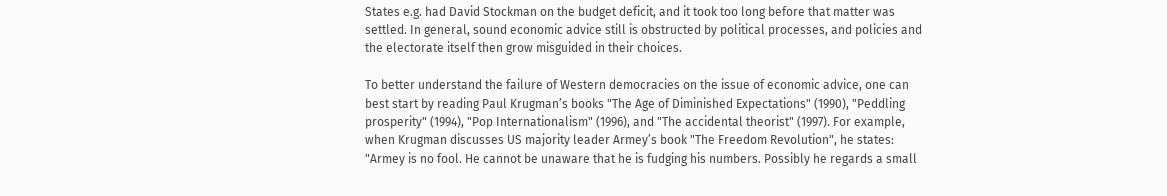States e.g. had David Stockman on the budget deficit, and it took too long before that matter was settled. In general, sound economic advice still is obstructed by political processes, and policies and the electorate itself then grow misguided in their choices.

To better understand the failure of Western democracies on the issue of economic advice, one can best start by reading Paul Krugman’s books "The Age of Diminished Expectations" (1990), "Peddling prosperity" (1994), "Pop Internationalism" (1996), and "The accidental theorist" (1997). For example, when Krugman discusses US majority leader Armey’s book "The Freedom Revolution", he states: "Armey is no fool. He cannot be unaware that he is fudging his numbers. Possibly he regards a small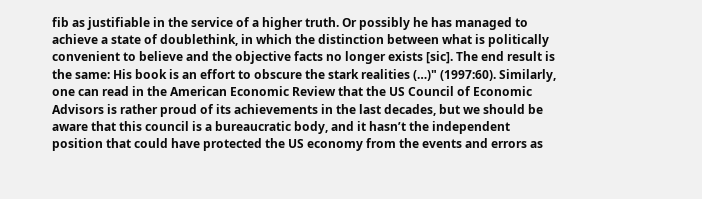fib as justifiable in the service of a higher truth. Or possibly he has managed to achieve a state of doublethink, in which the distinction between what is politically convenient to believe and the objective facts no longer exists [sic]. The end result is the same: His book is an effort to obscure the stark realities (…)" (1997:60). Similarly, one can read in the American Economic Review that the US Council of Economic Advisors is rather proud of its achievements in the last decades, but we should be aware that this council is a bureaucratic body, and it hasn’t the independent position that could have protected the US economy from the events and errors as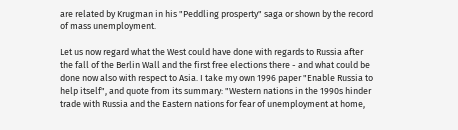are related by Krugman in his "Peddling prosperty" saga or shown by the record of mass unemployment.

Let us now regard what the West could have done with regards to Russia after the fall of the Berlin Wall and the first free elections there - and what could be done now also with respect to Asia. I take my own 1996 paper "Enable Russia to help itself", and quote from its summary: "Western nations in the 1990s hinder trade with Russia and the Eastern nations for fear of unemployment at home,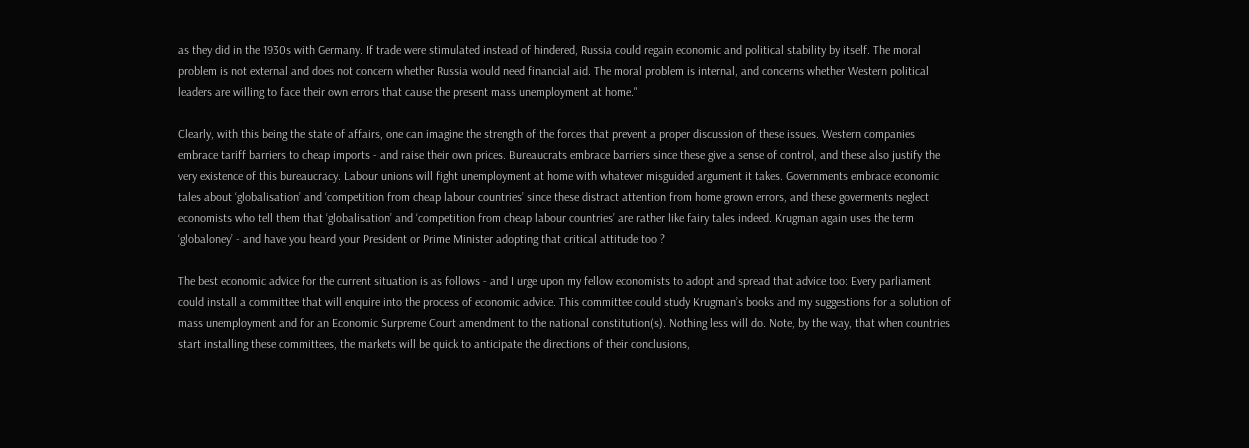as they did in the 1930s with Germany. If trade were stimulated instead of hindered, Russia could regain economic and political stability by itself. The moral problem is not external and does not concern whether Russia would need financial aid. The moral problem is internal, and concerns whether Western political leaders are willing to face their own errors that cause the present mass unemployment at home."

Clearly, with this being the state of affairs, one can imagine the strength of the forces that prevent a proper discussion of these issues. Western companies embrace tariff barriers to cheap imports - and raise their own prices. Bureaucrats embrace barriers since these give a sense of control, and these also justify the very existence of this bureaucracy. Labour unions will fight unemployment at home with whatever misguided argument it takes. Governments embrace economic tales about ‘globalisation’ and ‘competition from cheap labour countries’ since these distract attention from home grown errors, and these goverments neglect economists who tell them that ‘globalisation’ and ‘competition from cheap labour countries’ are rather like fairy tales indeed. Krugman again uses the term ‘globaloney’ - and have you heard your President or Prime Minister adopting that critical attitude too ?

The best economic advice for the current situation is as follows - and I urge upon my fellow economists to adopt and spread that advice too: Every parliament could install a committee that will enquire into the process of economic advice. This committee could study Krugman’s books and my suggestions for a solution of mass unemployment and for an Economic Surpreme Court amendment to the national constitution(s). Nothing less will do. Note, by the way, that when countries start installing these committees, the markets will be quick to anticipate the directions of their conclusions,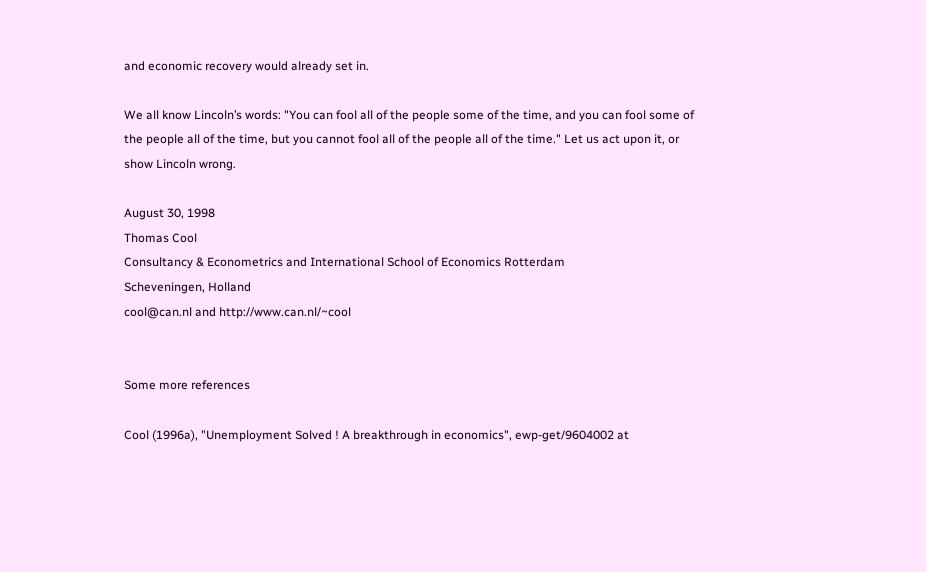and economic recovery would already set in.

We all know Lincoln’s words: "You can fool all of the people some of the time, and you can fool some of the people all of the time, but you cannot fool all of the people all of the time." Let us act upon it, or show Lincoln wrong.

August 30, 1998
Thomas Cool
Consultancy & Econometrics and International School of Economics Rotterdam
Scheveningen, Holland
cool@can.nl and http://www.can.nl/~cool


Some more references

Cool (1996a), "Unemployment Solved ! A breakthrough in economics", ewp-get/9604002 at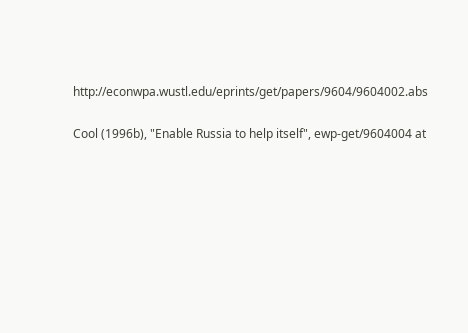http://econwpa.wustl.edu/eprints/get/papers/9604/9604002.abs

Cool (1996b), "Enable Russia to help itself", ewp-get/9604004 at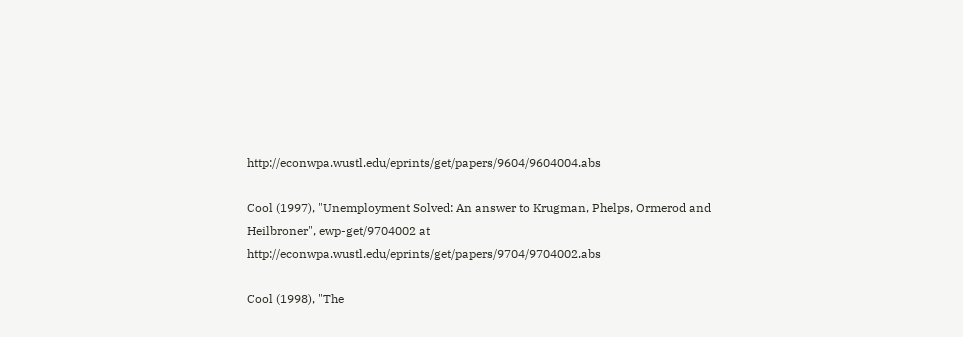http://econwpa.wustl.edu/eprints/get/papers/9604/9604004.abs

Cool (1997), "Unemployment Solved: An answer to Krugman, Phelps, Ormerod and Heilbroner", ewp-get/9704002 at http://econwpa.wustl.edu/eprints/get/papers/9704/9704002.abs

Cool (1998), "The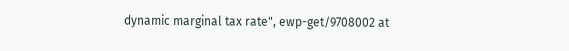dynamic marginal tax rate", ewp-get/9708002 at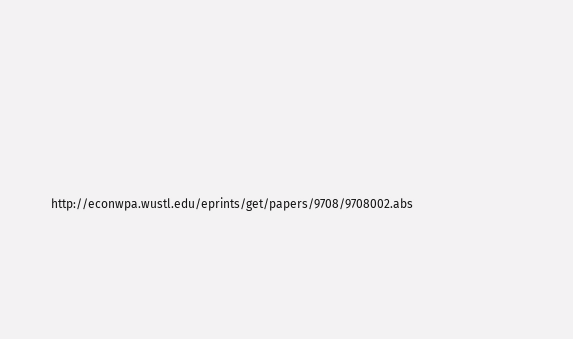http://econwpa.wustl.edu/eprints/get/papers/9708/9708002.abs